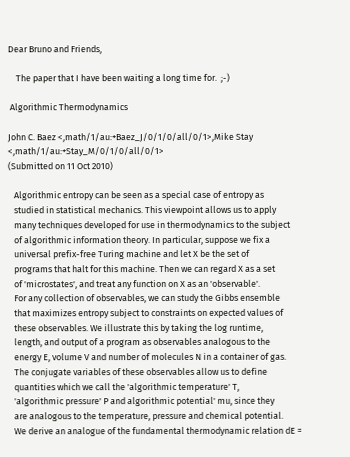Dear Bruno and Friends,

    The paper that I have been waiting a long time for.  ;-)

 Algorithmic Thermodynamics

John C. Baez <,math/1/au:+Baez_J/0/1/0/all/0/1>,Mike Stay <,math/1/au:+Stay_M/0/1/0/all/0/1>
(Submitted on 11 Oct 2010)

   Algorithmic entropy can be seen as a special case of entropy as
   studied in statistical mechanics. This viewpoint allows us to apply
   many techniques developed for use in thermodynamics to the subject
   of algorithmic information theory. In particular, suppose we fix a
   universal prefix-free Turing machine and let X be the set of
   programs that halt for this machine. Then we can regard X as a set
   of 'microstates', and treat any function on X as an 'observable'.
   For any collection of observables, we can study the Gibbs ensemble
   that maximizes entropy subject to constraints on expected values of
   these observables. We illustrate this by taking the log runtime,
   length, and output of a program as observables analogous to the
   energy E, volume V and number of molecules N in a container of gas.
   The conjugate variables of these observables allow us to define
   quantities which we call the 'algorithmic temperature' T,
   'algorithmic pressure' P and algorithmic potential' mu, since they
   are analogous to the temperature, pressure and chemical potential.
   We derive an analogue of the fundamental thermodynamic relation dE =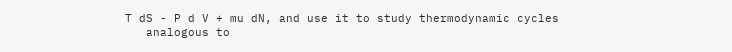T dS - P d V + mu dN, and use it to study thermodynamic cycles
   analogous to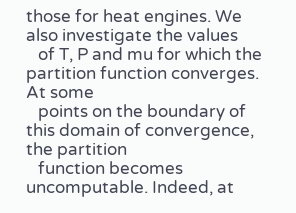those for heat engines. We also investigate the values
   of T, P and mu for which the partition function converges. At some
   points on the boundary of this domain of convergence, the partition
   function becomes uncomputable. Indeed, at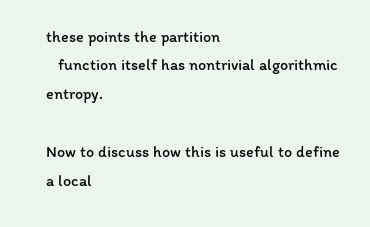these points the partition
   function itself has nontrivial algorithmic entropy.

Now to discuss how this is useful to define a local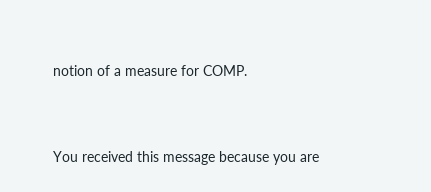notion of a measure for COMP.



You received this message because you are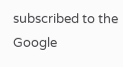subscribed to the Google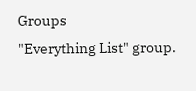Groups
"Everything List" group.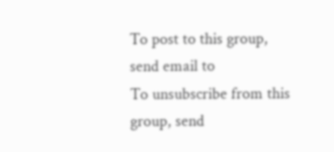To post to this group, send email to
To unsubscribe from this group, send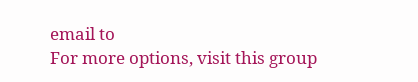email to
For more options, visit this group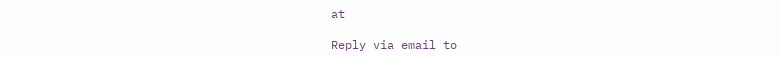at

Reply via email to